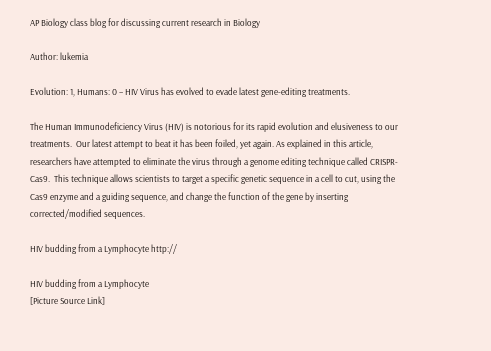AP Biology class blog for discussing current research in Biology

Author: lukemia

Evolution: 1, Humans: 0 – HIV Virus has evolved to evade latest gene-editing treatments.

The Human Immunodeficiency Virus (HIV) is notorious for its rapid evolution and elusiveness to our treatments.  Our latest attempt to beat it has been foiled, yet again. As explained in this article, researchers have attempted to eliminate the virus through a genome editing technique called CRISPR-Cas9.  This technique allows scientists to target a specific genetic sequence in a cell to cut, using the Cas9 enzyme and a guiding sequence, and change the function of the gene by inserting corrected/modified sequences.

HIV budding from a Lymphocyte http://

HIV budding from a Lymphocyte
[Picture Source Link]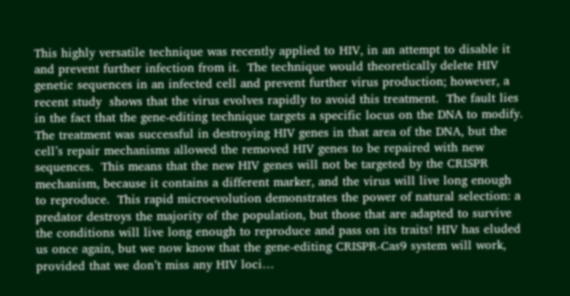This highly versatile technique was recently applied to HIV, in an attempt to disable it and prevent further infection from it.  The technique would theoretically delete HIV genetic sequences in an infected cell and prevent further virus production; however, a recent study  shows that the virus evolves rapidly to avoid this treatment.  The fault lies in the fact that the gene-editing technique targets a specific locus on the DNA to modify.  The treatment was successful in destroying HIV genes in that area of the DNA, but the cell’s repair mechanisms allowed the removed HIV genes to be repaired with new sequences.  This means that the new HIV genes will not be targeted by the CRISPR mechanism, because it contains a different marker, and the virus will live long enough to reproduce.  This rapid microevolution demonstrates the power of natural selection: a predator destroys the majority of the population, but those that are adapted to survive the conditions will live long enough to reproduce and pass on its traits! HIV has eluded us once again, but we now know that the gene-editing CRISPR-Cas9 system will work, provided that we don’t miss any HIV loci…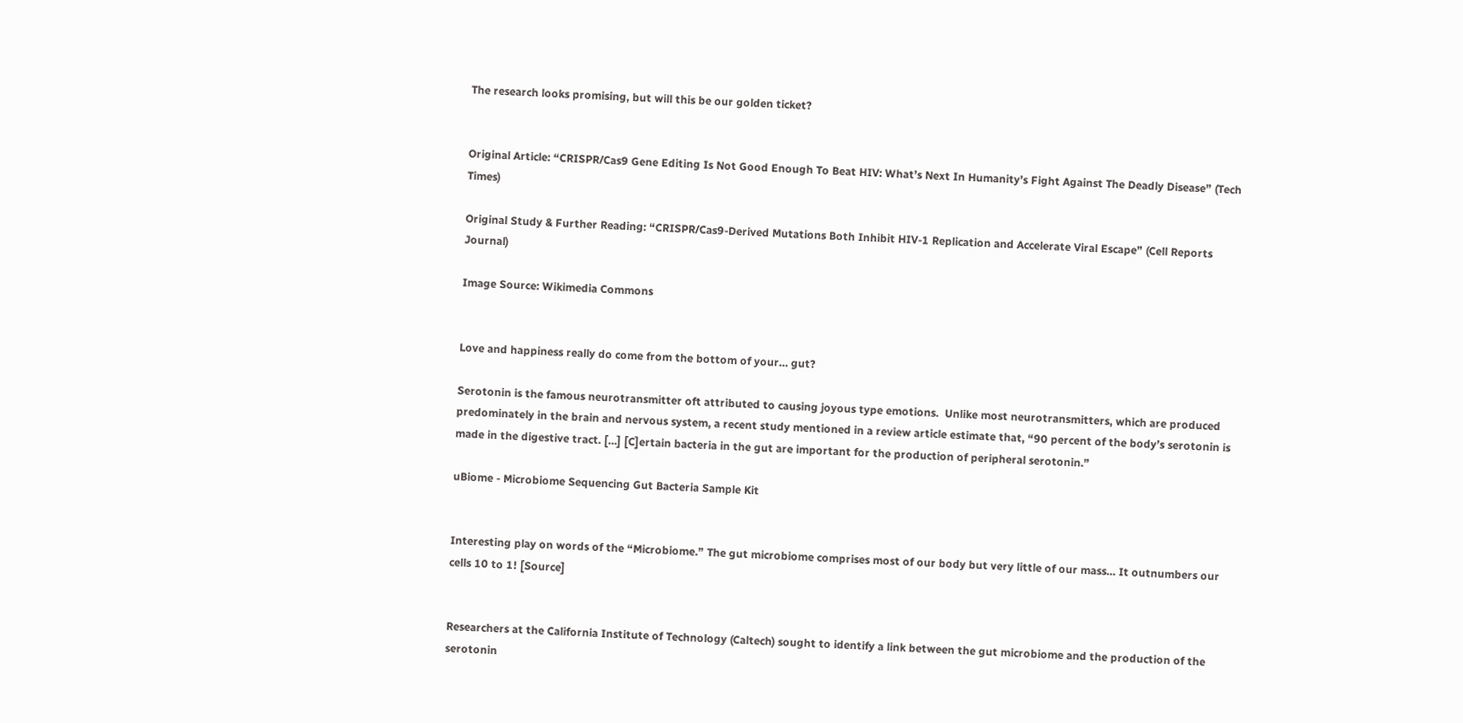The research looks promising, but will this be our golden ticket?


Original Article: “CRISPR/Cas9 Gene Editing Is Not Good Enough To Beat HIV: What’s Next In Humanity’s Fight Against The Deadly Disease” (Tech Times)

Original Study & Further Reading: “CRISPR/Cas9-Derived Mutations Both Inhibit HIV-1 Replication and Accelerate Viral Escape” (Cell Reports Journal)

Image Source: Wikimedia Commons


Love and happiness really do come from the bottom of your… gut?

Serotonin is the famous neurotransmitter oft attributed to causing joyous type emotions.  Unlike most neurotransmitters, which are produced predominately in the brain and nervous system, a recent study mentioned in a review article estimate that, “90 percent of the body’s serotonin is made in the digestive tract. […] [C]ertain bacteria in the gut are important for the production of peripheral serotonin.”

uBiome - Microbiome Sequencing Gut Bacteria Sample Kit


Interesting play on words of the “Microbiome.” The gut microbiome comprises most of our body but very little of our mass… It outnumbers our cells 10 to 1! [Source]


Researchers at the California Institute of Technology (Caltech) sought to identify a link between the gut microbiome and the production of the serotonin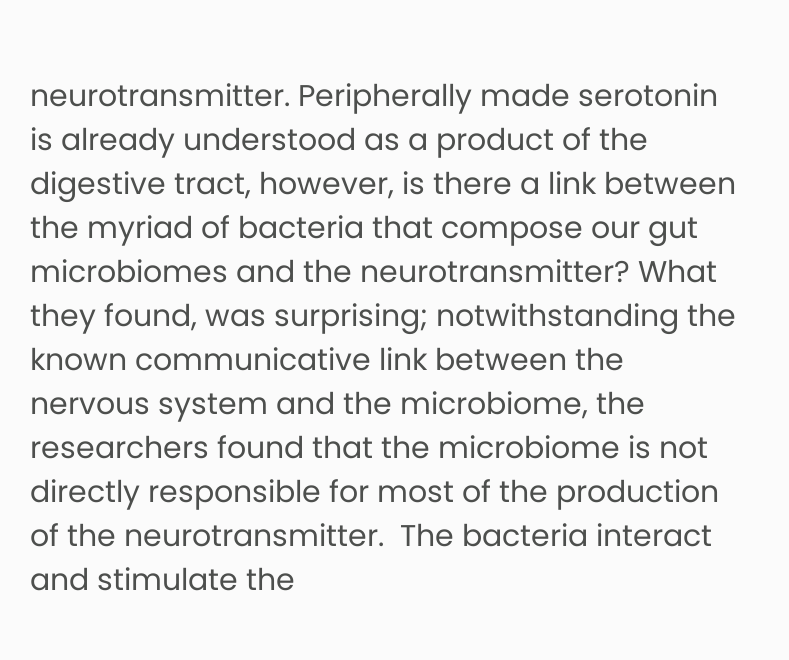neurotransmitter. Peripherally made serotonin is already understood as a product of the digestive tract, however, is there a link between the myriad of bacteria that compose our gut microbiomes and the neurotransmitter? What they found, was surprising; notwithstanding the known communicative link between the nervous system and the microbiome, the researchers found that the microbiome is not directly responsible for most of the production of the neurotransmitter.  The bacteria interact and stimulate the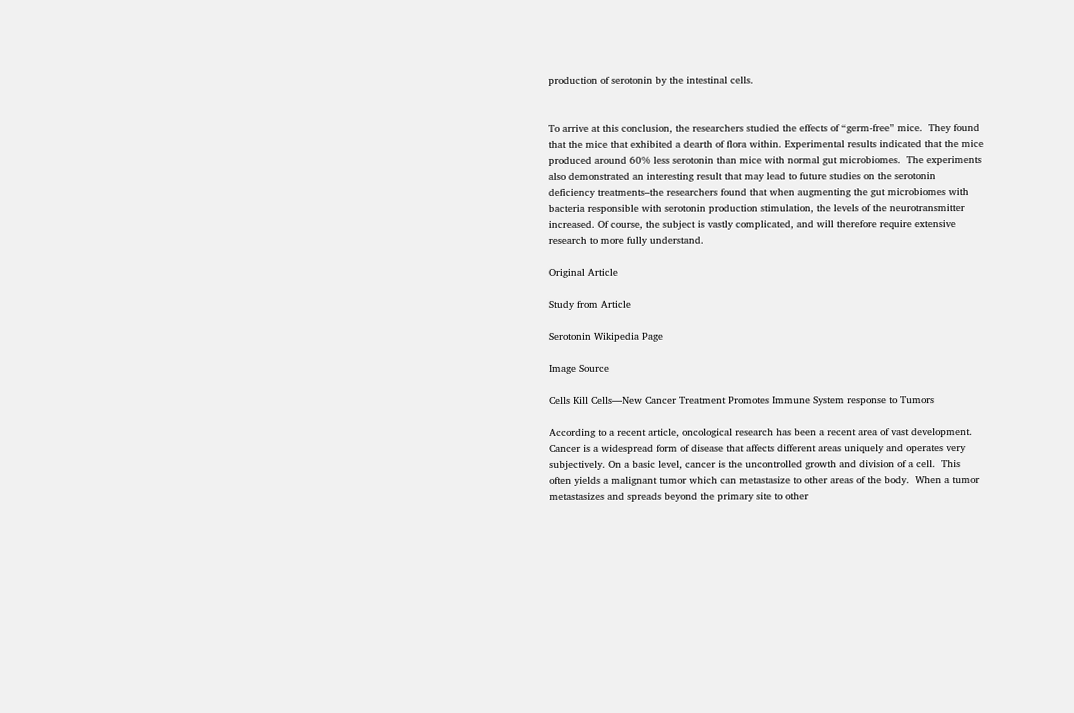production of serotonin by the intestinal cells.


To arrive at this conclusion, the researchers studied the effects of “germ-free” mice.  They found that the mice that exhibited a dearth of flora within. Experimental results indicated that the mice produced around 60% less serotonin than mice with normal gut microbiomes.  The experiments also demonstrated an interesting result that may lead to future studies on the serotonin deficiency treatments–the researchers found that when augmenting the gut microbiomes with bacteria responsible with serotonin production stimulation, the levels of the neurotransmitter increased. Of course, the subject is vastly complicated, and will therefore require extensive research to more fully understand.

Original Article

Study from Article

Serotonin Wikipedia Page

Image Source

Cells Kill Cells—New Cancer Treatment Promotes Immune System response to Tumors

According to a recent article, oncological research has been a recent area of vast development. Cancer is a widespread form of disease that affects different areas uniquely and operates very subjectively. On a basic level, cancer is the uncontrolled growth and division of a cell.  This often yields a malignant tumor which can metastasize to other areas of the body.  When a tumor metastasizes and spreads beyond the primary site to other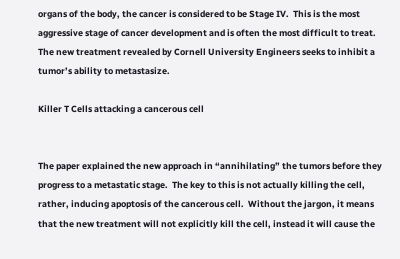organs of the body, the cancer is considered to be Stage IV.  This is the most aggressive stage of cancer development and is often the most difficult to treat.  The new treatment revealed by Cornell University Engineers seeks to inhibit a tumor’s ability to metastasize.

Killer T Cells attacking a cancerous cell


The paper explained the new approach in “annihilating” the tumors before they progress to a metastatic stage.  The key to this is not actually killing the cell, rather, inducing apoptosis of the cancerous cell.  Without the jargon, it means that the new treatment will not explicitly kill the cell, instead it will cause the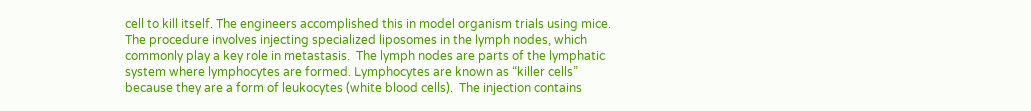cell to kill itself. The engineers accomplished this in model organism trials using mice.  The procedure involves injecting specialized liposomes in the lymph nodes, which commonly play a key role in metastasis.  The lymph nodes are parts of the lymphatic system where lymphocytes are formed. Lymphocytes are known as “killer cells” because they are a form of leukocytes (white blood cells).  The injection contains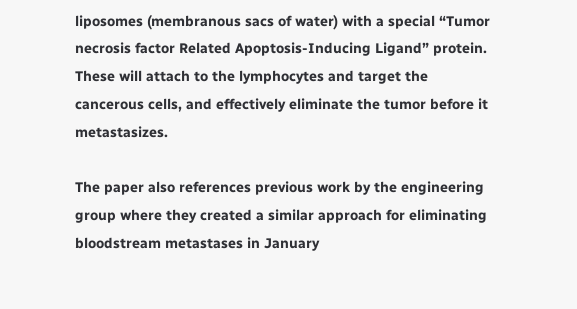liposomes (membranous sacs of water) with a special “Tumor necrosis factor Related Apoptosis-Inducing Ligand” protein.  These will attach to the lymphocytes and target the cancerous cells, and effectively eliminate the tumor before it metastasizes.

The paper also references previous work by the engineering group where they created a similar approach for eliminating bloodstream metastases in January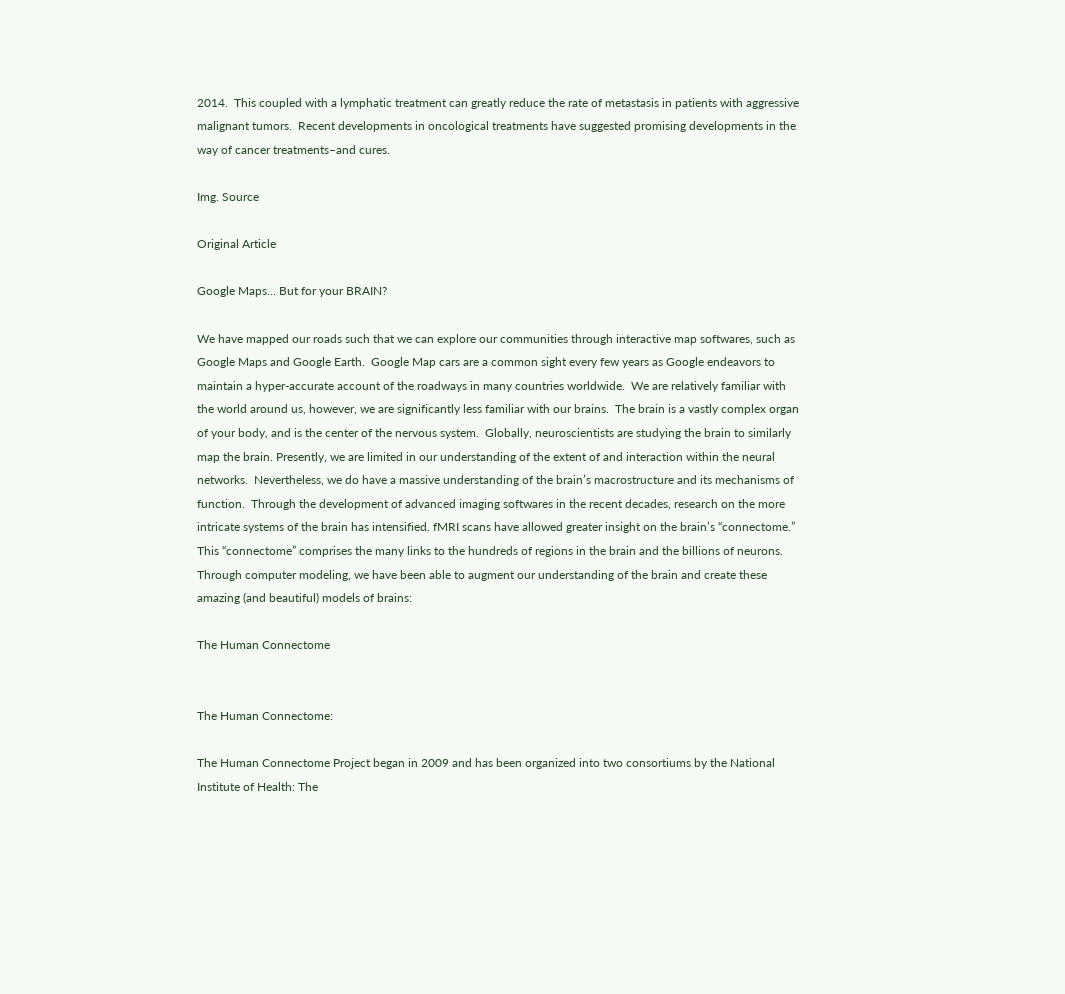2014.  This coupled with a lymphatic treatment can greatly reduce the rate of metastasis in patients with aggressive malignant tumors.  Recent developments in oncological treatments have suggested promising developments in the way of cancer treatments–and cures.

Img. Source

Original Article

Google Maps… But for your BRAIN?

We have mapped our roads such that we can explore our communities through interactive map softwares, such as Google Maps and Google Earth.  Google Map cars are a common sight every few years as Google endeavors to maintain a hyper-accurate account of the roadways in many countries worldwide.  We are relatively familiar with the world around us, however, we are significantly less familiar with our brains.  The brain is a vastly complex organ of your body, and is the center of the nervous system.  Globally, neuroscientists are studying the brain to similarly map the brain. Presently, we are limited in our understanding of the extent of and interaction within the neural networks.  Nevertheless, we do have a massive understanding of the brain’s macrostructure and its mechanisms of function.  Through the development of advanced imaging softwares in the recent decades, research on the more intricate systems of the brain has intensified. fMRI scans have allowed greater insight on the brain’s “connectome.” This “connectome” comprises the many links to the hundreds of regions in the brain and the billions of neurons. Through computer modeling, we have been able to augment our understanding of the brain and create these amazing (and beautiful) models of brains:

The Human Connectome


The Human Connectome:

The Human Connectome Project began in 2009 and has been organized into two consortiums by the National Institute of Health: The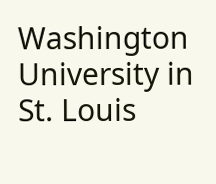Washington University in St. Louis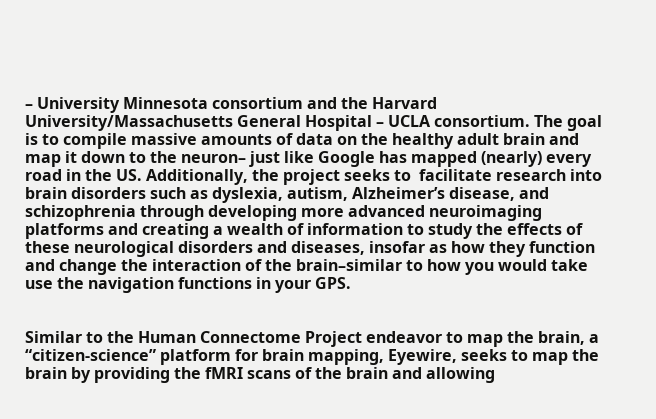– University Minnesota consortium and the Harvard University/Massachusetts General Hospital – UCLA consortium. The goal is to compile massive amounts of data on the healthy adult brain and map it down to the neuron– just like Google has mapped (nearly) every road in the US. Additionally, the project seeks to  facilitate research into brain disorders such as dyslexia, autism, Alzheimer’s disease, and schizophrenia through developing more advanced neuroimaging platforms and creating a wealth of information to study the effects of these neurological disorders and diseases, insofar as how they function and change the interaction of the brain–similar to how you would take use the navigation functions in your GPS.


Similar to the Human Connectome Project endeavor to map the brain, a “citizen-science” platform for brain mapping, Eyewire, seeks to map the brain by providing the fMRI scans of the brain and allowing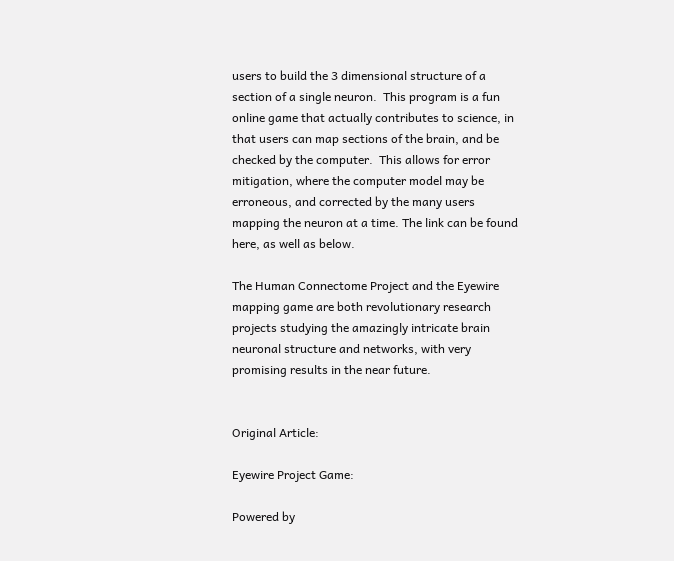users to build the 3 dimensional structure of a section of a single neuron.  This program is a fun online game that actually contributes to science, in that users can map sections of the brain, and be checked by the computer.  This allows for error mitigation, where the computer model may be erroneous, and corrected by the many users mapping the neuron at a time. The link can be found here, as well as below.

The Human Connectome Project and the Eyewire mapping game are both revolutionary research projects studying the amazingly intricate brain neuronal structure and networks, with very promising results in the near future.


Original Article:

Eyewire Project Game:

Powered by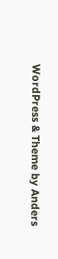WordPress & Theme by Anders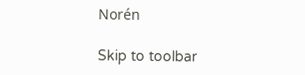Norén

Skip to toolbar